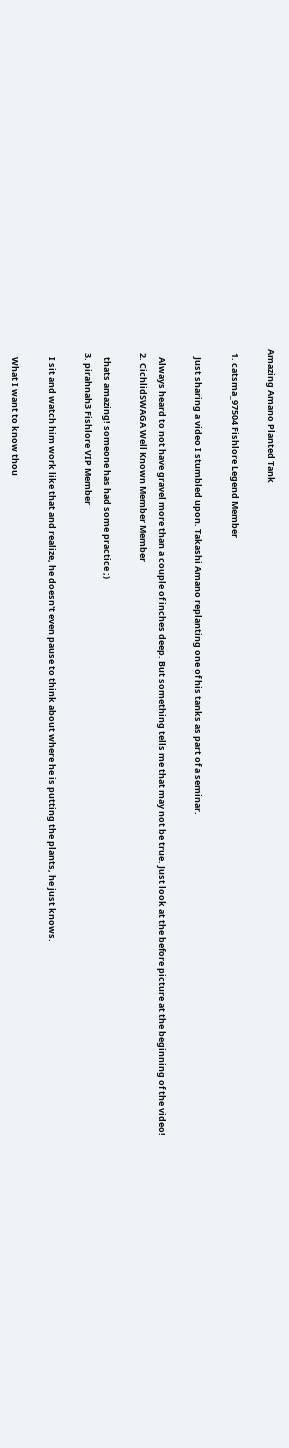Amazing Amano Planted Tank

  1. catsma_97504 Fishlore Legend Member

    Just sharing a video I stumbled upon. Takashi Amano replanting one of his tanks as part of a seminar.

    Always heard to not have gravel more than a couple of inches deep. But something tells me that may not be true. Just look at the before picture at the beginning of the video!
  2. CichlidSWAGA Well Known Member Member

    thats amazing! someone has had some practice ;)
  3. pirahnah3 Fishlore VIP Member

    I sit and watch him work like that and realize, he doesn't even pause to think about where he is putting the plants, he just knows.

    What I want to know thou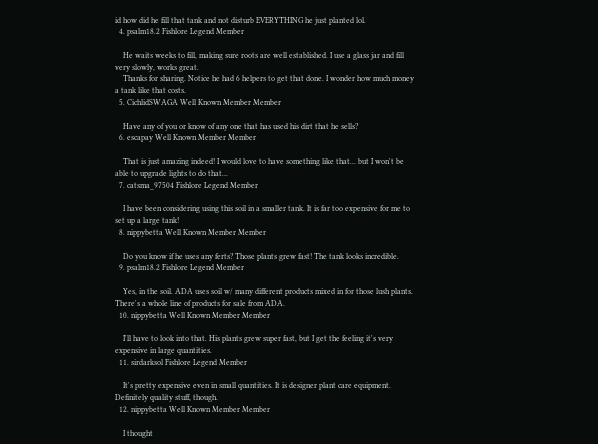id how did he fill that tank and not disturb EVERYTHING he just planted lol.
  4. psalm18.2 Fishlore Legend Member

    He waits weeks to fill, making sure roots are well established. I use a glass jar and fill very slowly, works great.
    Thanks for sharing. Notice he had 6 helpers to get that done. I wonder how much money a tank like that costs.
  5. CichlidSWAGA Well Known Member Member

    Have any of you or know of any one that has used his dirt that he sells?
  6. escapay Well Known Member Member

    That is just amazing indeed! I would love to have something like that... but I won't be able to upgrade lights to do that...
  7. catsma_97504 Fishlore Legend Member

    I have been considering using this soil in a smaller tank. It is far too expensive for me to set up a large tank!
  8. nippybetta Well Known Member Member

    Do you know if he uses any ferts? Those plants grew fast! The tank looks incredible.
  9. psalm18.2 Fishlore Legend Member

    Yes, in the soil. ADA uses soil w/ many different products mixed in for those lush plants. There's a whole line of products for sale from ADA.
  10. nippybetta Well Known Member Member

    I'll have to look into that. His plants grew super fast, but I get the feeling it's very expensive in large quantities.
  11. sirdarksol Fishlore Legend Member

    It's pretty expensive even in small quantities. It is designer plant care equipment. Definitely quality stuff, though.
  12. nippybetta Well Known Member Member

    I thought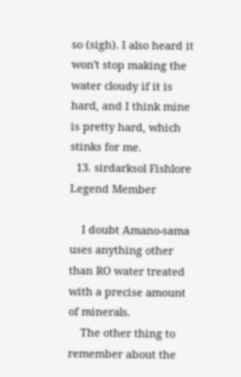so (sigh). I also heard it won't stop making the water cloudy if it is hard, and I think mine is pretty hard, which stinks for me.
  13. sirdarksol Fishlore Legend Member

    I doubt Amano-sama uses anything other than RO water treated with a precise amount of minerals.
    The other thing to remember about the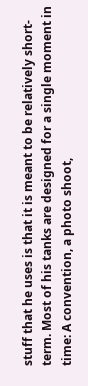stuff that he uses is that it is meant to be relatively short-term. Most of his tanks are designed for a single moment in time: A convention, a photo shoot,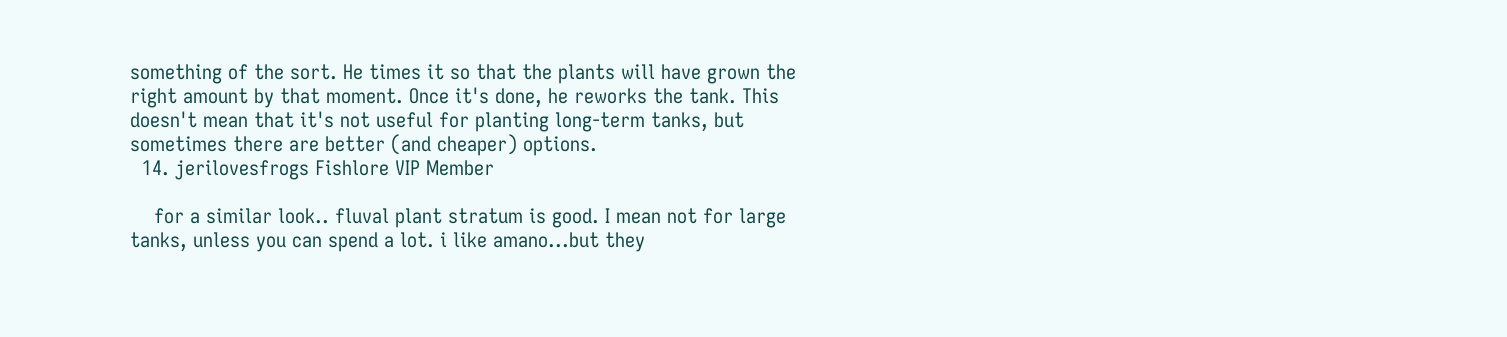something of the sort. He times it so that the plants will have grown the right amount by that moment. Once it's done, he reworks the tank. This doesn't mean that it's not useful for planting long-term tanks, but sometimes there are better (and cheaper) options.
  14. jerilovesfrogs Fishlore VIP Member

    for a similar look.. fluval plant stratum is good. I mean not for large tanks, unless you can spend a lot. i like amano...but they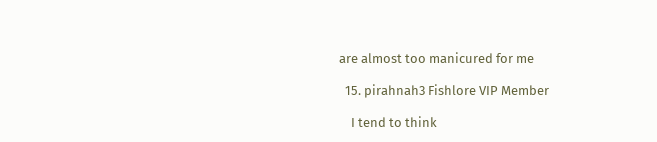are almost too manicured for me

  15. pirahnah3 Fishlore VIP Member

    I tend to think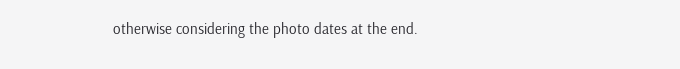otherwise considering the photo dates at the end.